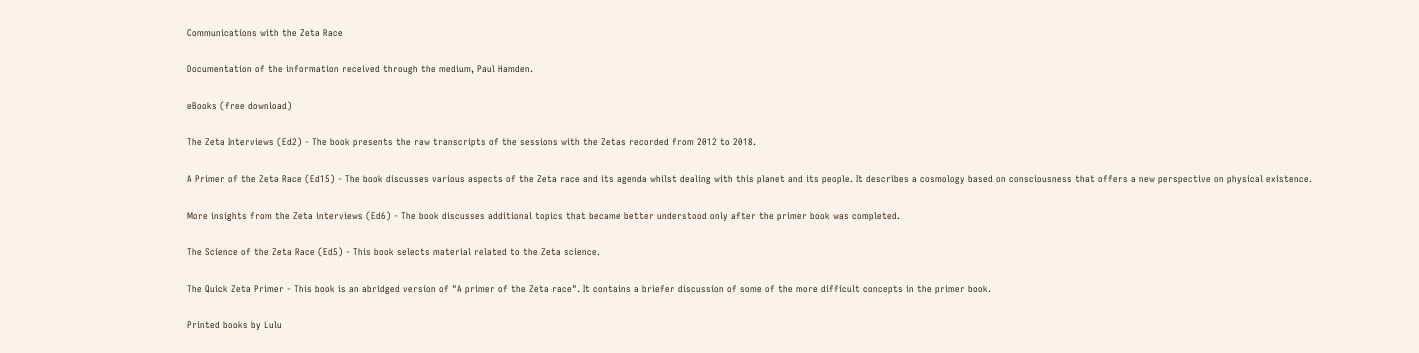Communications with the Zeta Race

Documentation of the information received through the medium, Paul Hamden.

eBooks (free download)

The Zeta Interviews (Ed2) - The book presents the raw transcripts of the sessions with the Zetas recorded from 2012 to 2018.

A Primer of the Zeta Race (Ed15) - The book discusses various aspects of the Zeta race and its agenda whilst dealing with this planet and its people. It describes a cosmology based on consciousness that offers a new perspective on physical existence.

More insights from the Zeta interviews (Ed6) - The book discusses additional topics that became better understood only after the primer book was completed.

The Science of the Zeta Race (Ed5) - This book selects material related to the Zeta science.

The Quick Zeta Primer - This book is an abridged version of "A primer of the Zeta race". It contains a briefer discussion of some of the more difficult concepts in the primer book.

Printed books by Lulu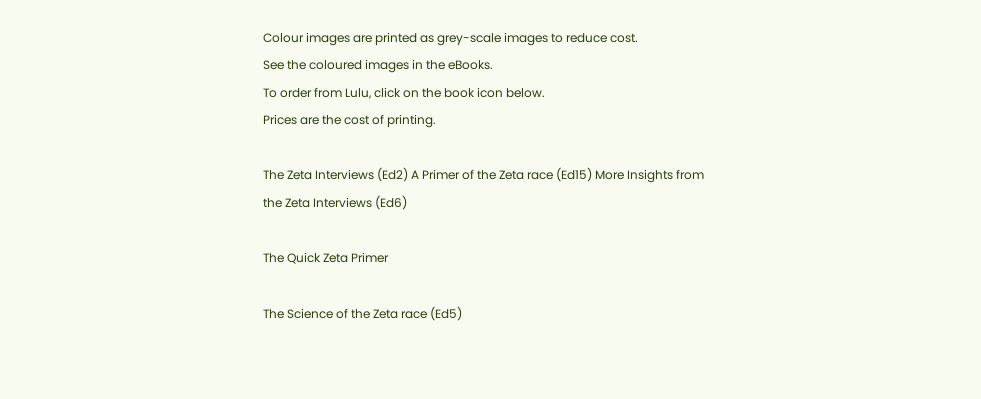Colour images are printed as grey-scale images to reduce cost.
See the coloured images in the eBooks.
To order from Lulu, click on the book icon below.
Prices are the cost of printing.

The Zeta Interviews (Ed2) A Primer of the Zeta race (Ed15) More Insights from
the Zeta Interviews (Ed6)

The Quick Zeta Primer

The Science of the Zeta race (Ed5)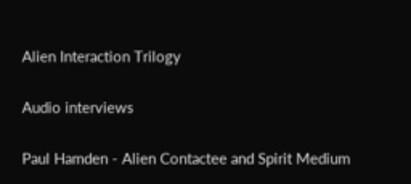Alien Interaction Trilogy

Audio interviews

Paul Hamden - Alien Contactee and Spirit Medium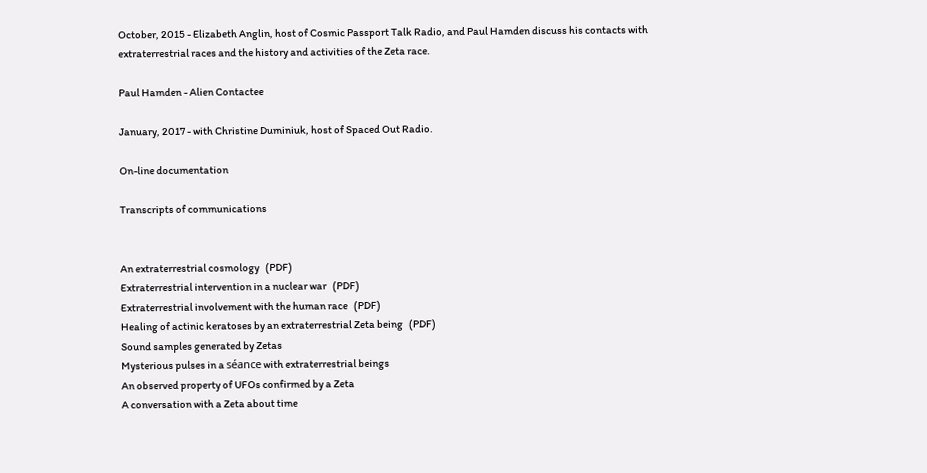October, 2015 - Elizabeth Anglin, host of Cosmic Passport Talk Radio, and Paul Hamden discuss his contacts with extraterrestrial races and the history and activities of the Zeta race.

Paul Hamden - Alien Contactee

January, 2017 - with Christine Duminiuk, host of Spaced Out Radio.

On-line documentation

Transcripts of communications


An extraterrestrial cosmology   (PDF)
Extraterrestrial intervention in a nuclear war   (PDF)
Extraterrestrial involvement with the human race   (PDF)
Healing of actinic keratoses by an extraterrestrial Zeta being   (PDF)
Sound samples generated by Zetas
Mysterious pulses in a séance with extraterrestrial beings
An observed property of UFOs confirmed by a Zeta
A conversation with a Zeta about time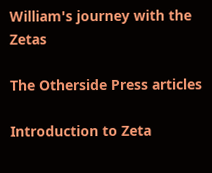William's journey with the Zetas

The Otherside Press articles

Introduction to Zeta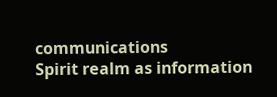communications
Spirit realm as information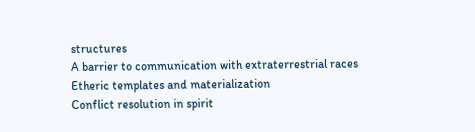structures
A barrier to communication with extraterrestrial races
Etheric templates and materialization
Conflict resolution in spirit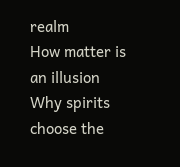realm
How matter is an illusion
Why spirits choose the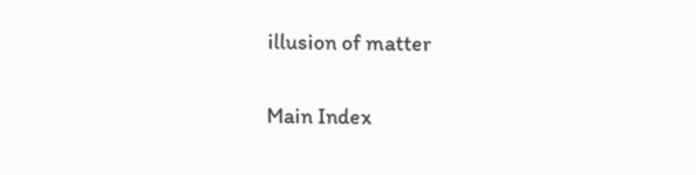illusion of matter

Main Index